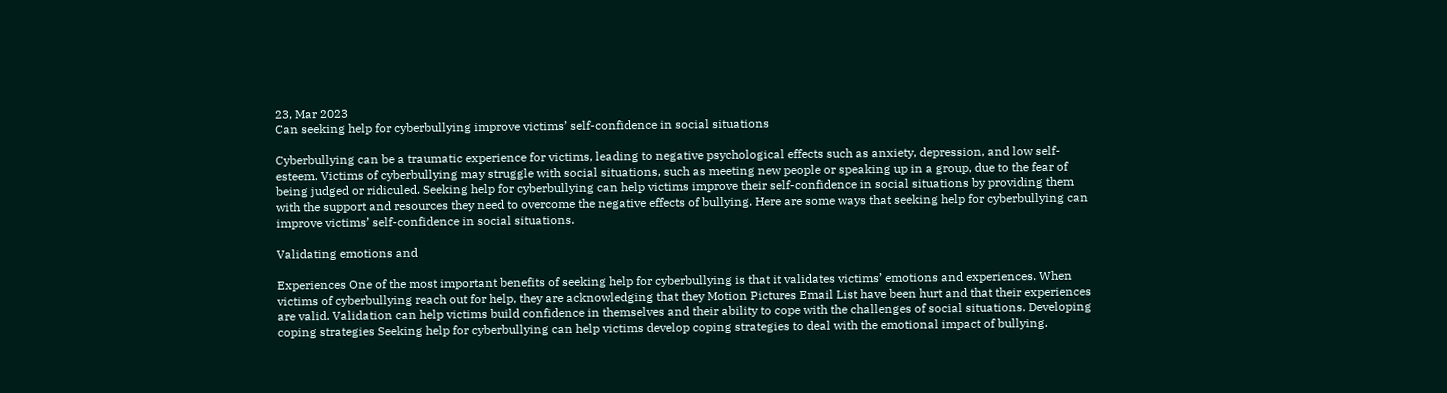23, Mar 2023
Can seeking help for cyberbullying improve victims’ self-confidence in social situations

Cyberbullying can be a traumatic experience for victims, leading to negative psychological effects such as anxiety, depression, and low self-esteem. Victims of cyberbullying may struggle with social situations, such as meeting new people or speaking up in a group, due to the fear of being judged or ridiculed. Seeking help for cyberbullying can help victims improve their self-confidence in social situations by providing them with the support and resources they need to overcome the negative effects of bullying. Here are some ways that seeking help for cyberbullying can improve victims’ self-confidence in social situations.

Validating emotions and

Experiences One of the most important benefits of seeking help for cyberbullying is that it validates victims’ emotions and experiences. When victims of cyberbullying reach out for help, they are acknowledging that they Motion Pictures Email List have been hurt and that their experiences are valid. Validation can help victims build confidence in themselves and their ability to cope with the challenges of social situations. Developing coping strategies Seeking help for cyberbullying can help victims develop coping strategies to deal with the emotional impact of bullying.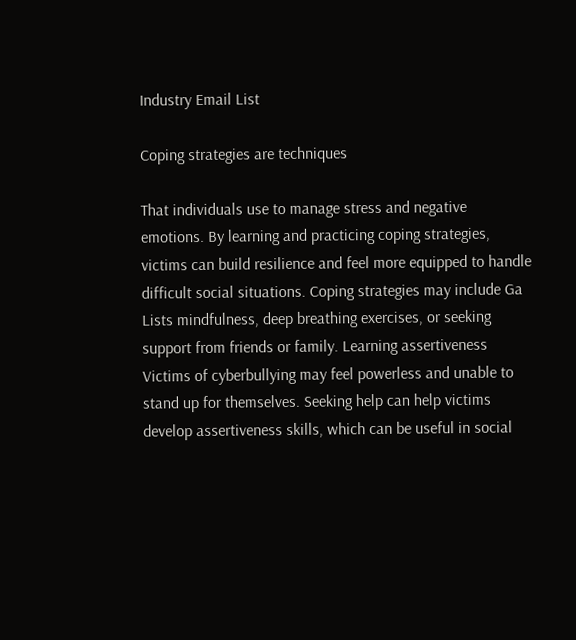Industry Email List

Coping strategies are techniques

That individuals use to manage stress and negative emotions. By learning and practicing coping strategies, victims can build resilience and feel more equipped to handle difficult social situations. Coping strategies may include Ga Lists mindfulness, deep breathing exercises, or seeking support from friends or family. Learning assertiveness Victims of cyberbullying may feel powerless and unable to stand up for themselves. Seeking help can help victims develop assertiveness skills, which can be useful in social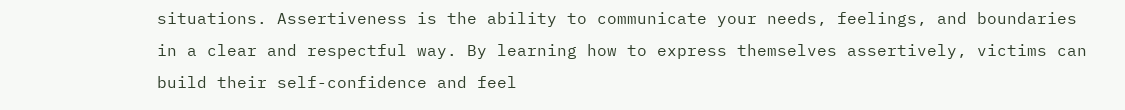situations. Assertiveness is the ability to communicate your needs, feelings, and boundaries in a clear and respectful way. By learning how to express themselves assertively, victims can build their self-confidence and feel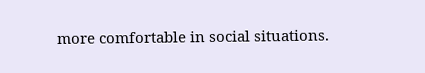more comfortable in social situations.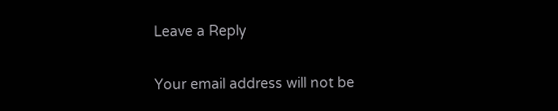Leave a Reply

Your email address will not be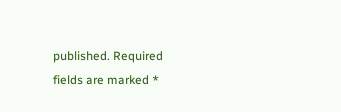published. Required fields are marked *